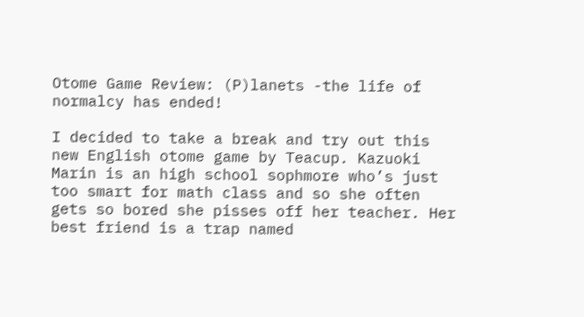Otome Game Review: (P)lanets -the life of normalcy has ended!

I decided to take a break and try out this new English otome game by Teacup. Kazuoki Marin is an high school sophmore who’s just too smart for math class and so she often gets so bored she pisses off her teacher. Her best friend is a trap named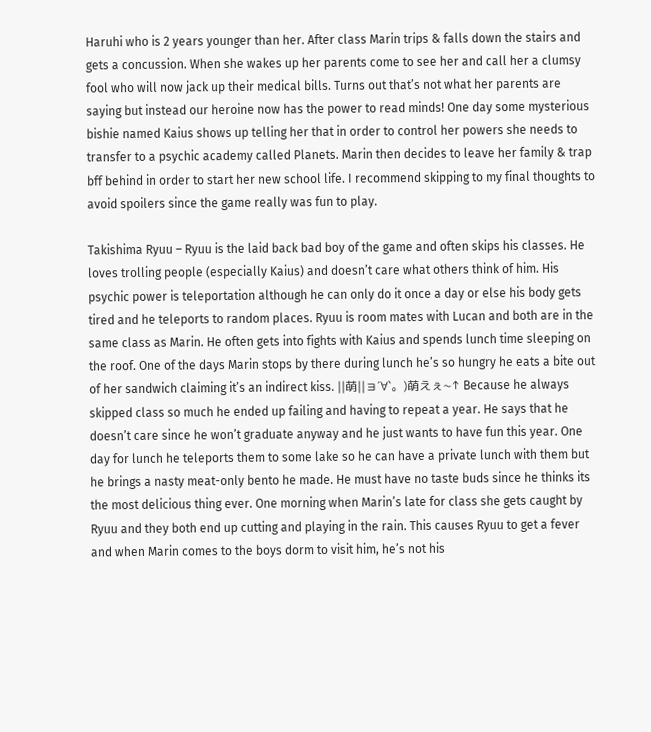Haruhi who is 2 years younger than her. After class Marin trips & falls down the stairs and gets a concussion. When she wakes up her parents come to see her and call her a clumsy fool who will now jack up their medical bills. Turns out that’s not what her parents are saying but instead our heroine now has the power to read minds! One day some mysterious bishie named Kaius shows up telling her that in order to control her powers she needs to transfer to a psychic academy called Planets. Marin then decides to leave her family & trap bff behind in order to start her new school life. I recommend skipping to my final thoughts to avoid spoilers since the game really was fun to play.

Takishima Ryuu – Ryuu is the laid back bad boy of the game and often skips his classes. He loves trolling people (especially Kaius) and doesn’t care what others think of him. His psychic power is teleportation although he can only do it once a day or else his body gets tired and he teleports to random places. Ryuu is room mates with Lucan and both are in the same class as Marin. He often gets into fights with Kaius and spends lunch time sleeping on the roof. One of the days Marin stops by there during lunch he’s so hungry he eats a bite out of her sandwich claiming it’s an indirect kiss. ||萌||ョ´∀`。)萌えぇ~↑ Because he always skipped class so much he ended up failing and having to repeat a year. He says that he doesn’t care since he won’t graduate anyway and he just wants to have fun this year. One day for lunch he teleports them to some lake so he can have a private lunch with them but he brings a nasty meat-only bento he made. He must have no taste buds since he thinks its the most delicious thing ever. One morning when Marin’s late for class she gets caught by Ryuu and they both end up cutting and playing in the rain. This causes Ryuu to get a fever and when Marin comes to the boys dorm to visit him, he’s not his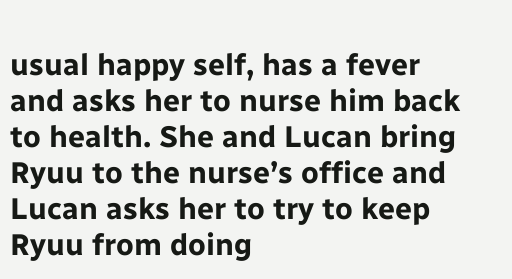usual happy self, has a fever and asks her to nurse him back to health. She and Lucan bring Ryuu to the nurse’s office and Lucan asks her to try to keep Ryuu from doing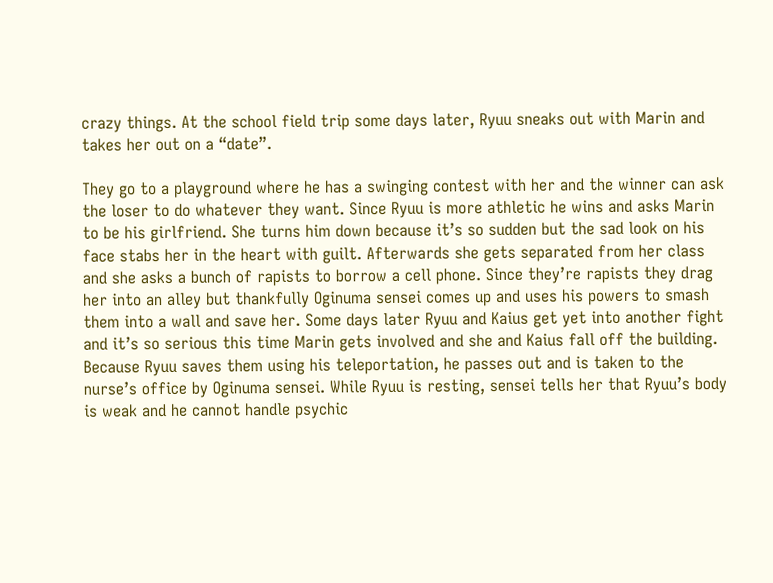crazy things. At the school field trip some days later, Ryuu sneaks out with Marin and takes her out on a “date”.

They go to a playground where he has a swinging contest with her and the winner can ask the loser to do whatever they want. Since Ryuu is more athletic he wins and asks Marin to be his girlfriend. She turns him down because it’s so sudden but the sad look on his face stabs her in the heart with guilt. Afterwards she gets separated from her class and she asks a bunch of rapists to borrow a cell phone. Since they’re rapists they drag her into an alley but thankfully Oginuma sensei comes up and uses his powers to smash them into a wall and save her. Some days later Ryuu and Kaius get yet into another fight and it’s so serious this time Marin gets involved and she and Kaius fall off the building. Because Ryuu saves them using his teleportation, he passes out and is taken to the nurse’s office by Oginuma sensei. While Ryuu is resting, sensei tells her that Ryuu’s body is weak and he cannot handle psychic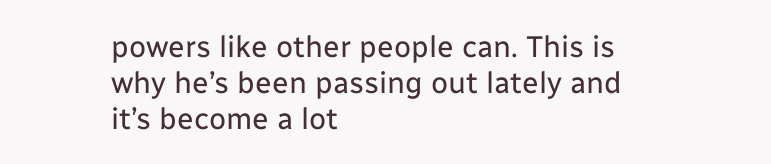powers like other people can. This is why he’s been passing out lately and it’s become a lot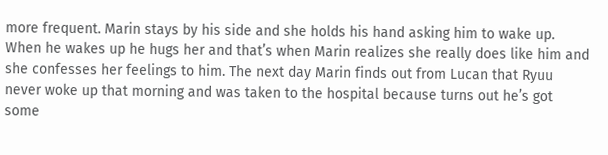more frequent. Marin stays by his side and she holds his hand asking him to wake up. When he wakes up he hugs her and that’s when Marin realizes she really does like him and she confesses her feelings to him. The next day Marin finds out from Lucan that Ryuu never woke up that morning and was taken to the hospital because turns out he’s got some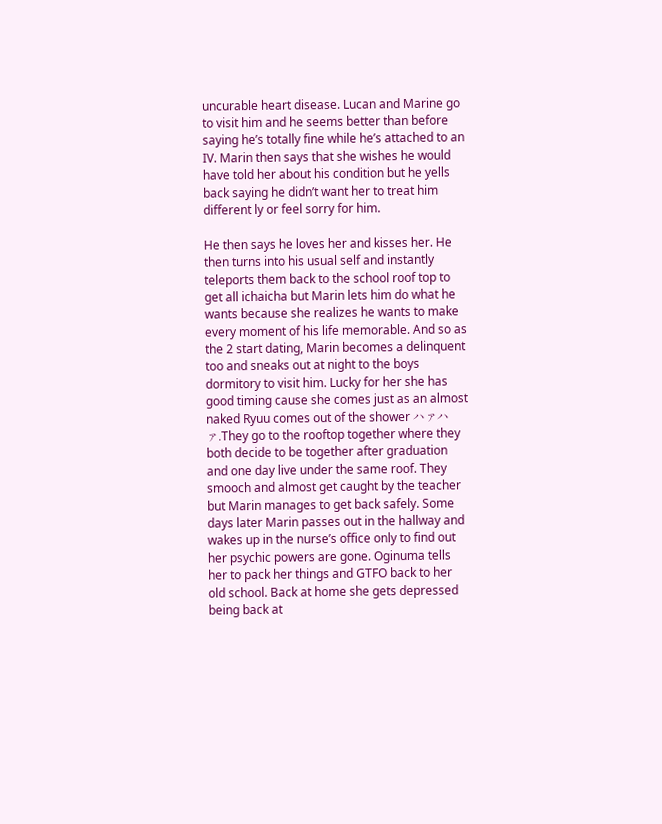uncurable heart disease. Lucan and Marine go to visit him and he seems better than before saying he’s totally fine while he’s attached to an IV. Marin then says that she wishes he would have told her about his condition but he yells back saying he didn’t want her to treat him different ly or feel sorry for him.

He then says he loves her and kisses her. He then turns into his usual self and instantly teleports them back to the school roof top to get all ichaicha but Marin lets him do what he wants because she realizes he wants to make every moment of his life memorable. And so as the 2 start dating, Marin becomes a delinquent too and sneaks out at night to the boys dormitory to visit him. Lucky for her she has good timing cause she comes just as an almost naked Ryuu comes out of the shower ハァハァ.They go to the rooftop together where they both decide to be together after graduation and one day live under the same roof. They  smooch and almost get caught by the teacher but Marin manages to get back safely. Some days later Marin passes out in the hallway and wakes up in the nurse’s office only to find out her psychic powers are gone. Oginuma tells her to pack her things and GTFO back to her old school. Back at home she gets depressed being back at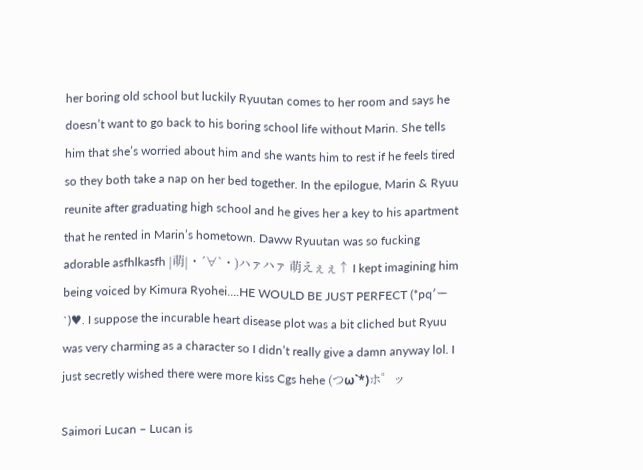her boring old school but luckily Ryuutan comes to her room and says he doesn’t want to go back to his boring school life without Marin. She tells him that she’s worried about him and she wants him to rest if he feels tired so they both take a nap on her bed together. In the epilogue, Marin & Ryuu reunite after graduating high school and he gives her a key to his apartment that he rented in Marin’s hometown. Daww Ryuutan was so fucking adorable asfhlkasfh |萌|・´∀`・)ハァハァ 萌えぇぇ↑ I kept imagining him being voiced by Kimura Ryohei….HE WOULD BE JUST PERFECT (*pq′ー`)♥. I suppose the incurable heart disease plot was a bit cliched but Ryuu was very charming as a character so I didn’t really give a damn anyway lol. I just secretly wished there were more kiss Cgs hehe (つω`*)ホ゜ッ

Saimori Lucan – Lucan is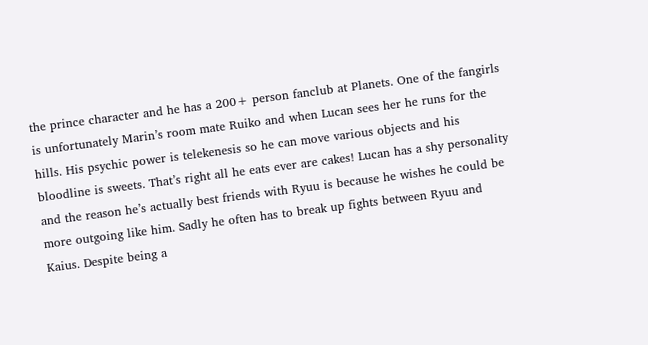the prince character and he has a 200+ person fanclub at Planets. One of the fangirls is unfortunately Marin’s room mate Ruiko and when Lucan sees her he runs for the hills. His psychic power is telekenesis so he can move various objects and his bloodline is sweets. That’s right all he eats ever are cakes! Lucan has a shy personality and the reason he’s actually best friends with Ryuu is because he wishes he could be more outgoing like him. Sadly he often has to break up fights between Ryuu and Kaius. Despite being a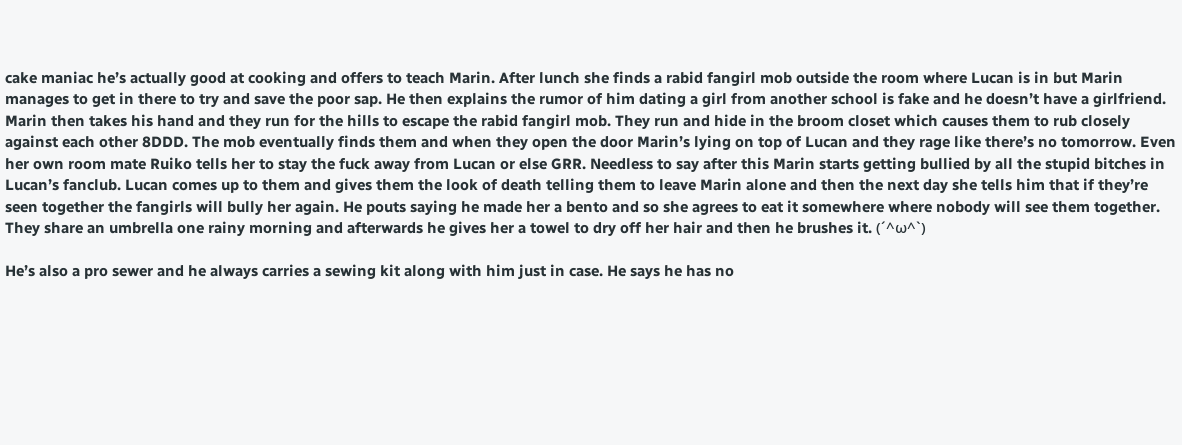cake maniac he’s actually good at cooking and offers to teach Marin. After lunch she finds a rabid fangirl mob outside the room where Lucan is in but Marin manages to get in there to try and save the poor sap. He then explains the rumor of him dating a girl from another school is fake and he doesn’t have a girlfriend. Marin then takes his hand and they run for the hills to escape the rabid fangirl mob. They run and hide in the broom closet which causes them to rub closely against each other 8DDD. The mob eventually finds them and when they open the door Marin’s lying on top of Lucan and they rage like there’s no tomorrow. Even her own room mate Ruiko tells her to stay the fuck away from Lucan or else GRR. Needless to say after this Marin starts getting bullied by all the stupid bitches in Lucan’s fanclub. Lucan comes up to them and gives them the look of death telling them to leave Marin alone and then the next day she tells him that if they’re seen together the fangirls will bully her again. He pouts saying he made her a bento and so she agrees to eat it somewhere where nobody will see them together. They share an umbrella one rainy morning and afterwards he gives her a towel to dry off her hair and then he brushes it. (´^ω^`)

He’s also a pro sewer and he always carries a sewing kit along with him just in case. He says he has no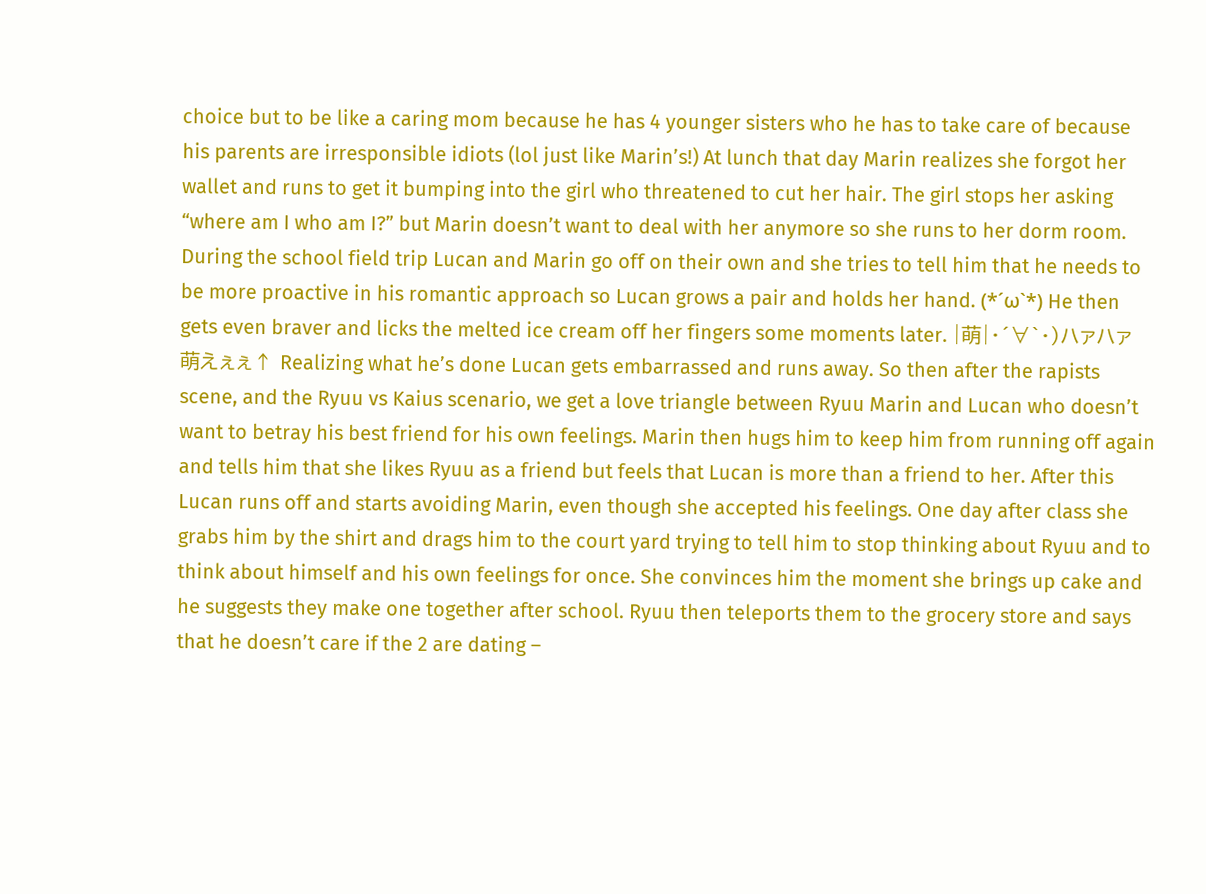choice but to be like a caring mom because he has 4 younger sisters who he has to take care of because his parents are irresponsible idiots (lol just like Marin’s!) At lunch that day Marin realizes she forgot her wallet and runs to get it bumping into the girl who threatened to cut her hair. The girl stops her asking “where am I who am I?” but Marin doesn’t want to deal with her anymore so she runs to her dorm room. During the school field trip Lucan and Marin go off on their own and she tries to tell him that he needs to be more proactive in his romantic approach so Lucan grows a pair and holds her hand. (*´ω`*) He then gets even braver and licks the melted ice cream off her fingers some moments later. |萌|・´∀`・)ハァハァ 萌えぇぇ↑ Realizing what he’s done Lucan gets embarrassed and runs away. So then after the rapists scene, and the Ryuu vs Kaius scenario, we get a love triangle between Ryuu Marin and Lucan who doesn’t want to betray his best friend for his own feelings. Marin then hugs him to keep him from running off again and tells him that she likes Ryuu as a friend but feels that Lucan is more than a friend to her. After this Lucan runs off and starts avoiding Marin, even though she accepted his feelings. One day after class she grabs him by the shirt and drags him to the court yard trying to tell him to stop thinking about Ryuu and to think about himself and his own feelings for once. She convinces him the moment she brings up cake and he suggests they make one together after school. Ryuu then teleports them to the grocery store and says that he doesn’t care if the 2 are dating –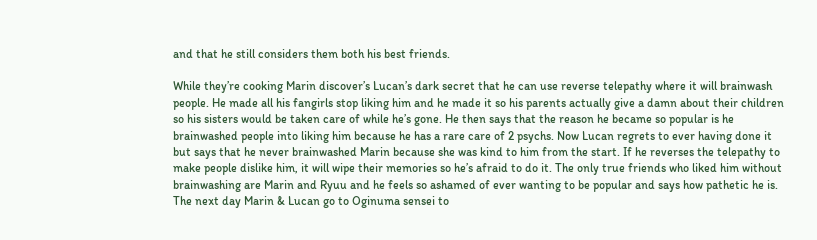and that he still considers them both his best friends.

While they’re cooking Marin discover’s Lucan’s dark secret that he can use reverse telepathy where it will brainwash people. He made all his fangirls stop liking him and he made it so his parents actually give a damn about their children so his sisters would be taken care of while he’s gone. He then says that the reason he became so popular is he brainwashed people into liking him because he has a rare care of 2 psychs. Now Lucan regrets to ever having done it but says that he never brainwashed Marin because she was kind to him from the start. If he reverses the telepathy to make people dislike him, it will wipe their memories so he’s afraid to do it. The only true friends who liked him without brainwashing are Marin and Ryuu and he feels so ashamed of ever wanting to be popular and says how pathetic he is. The next day Marin & Lucan go to Oginuma sensei to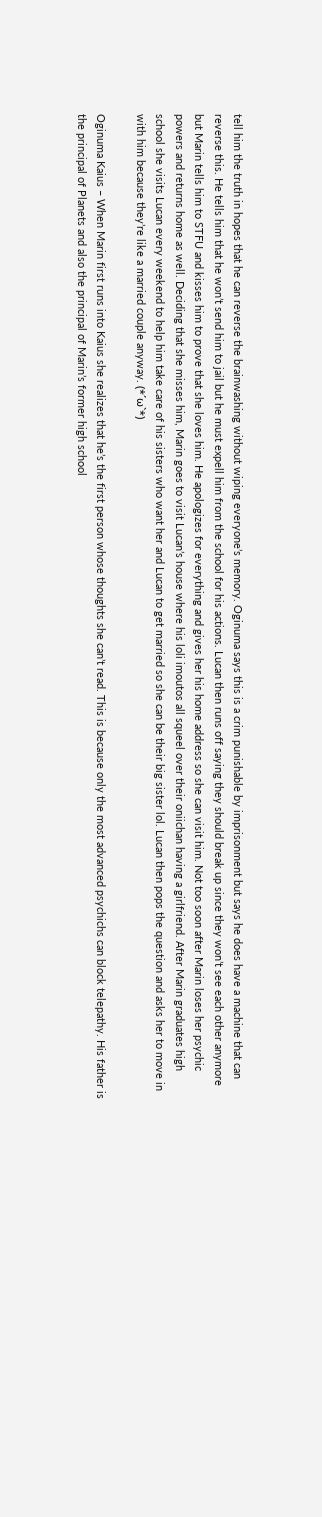tell him the truth in hopes that he can reverse the brainwashing without wiping everyone’s memory. Oginuma says this is a crim punishable by imprisonment but says he does have a machine that can reverse this. He tells him that he won’t send him to jail but he must expell him from the school for his actions. Lucan then runs off saying they should break up since they won’t see each other anymore but Marin tells him to STFU and kisses him to prove that she loves him. He apologizes for everything and gives her his home address so she can visit him. Not too soon after Marin loses her psychic powers and returns home as well. Deciding that she misses him, Marin goes to visit Lucan’s house where his loli imoutos all squeel over their oniichan having a girlfriend. After Marin graduates high school she visits Lucan every weekend to help him take care of his sisters who want her and Lucan to get married so she can be their big sister lol. Lucan then pops the question and asks her to move in with him because they’re like a married couple anyway. (*´ω`*)

Oginuma Kaius – When Marin first runs into Kaius she realizes that he’s the first person whose thoughts she can’t read. This is because only the most advanced psychichs can block telepathy. His father is the principal of Planets and also the principal of Marin’s former high school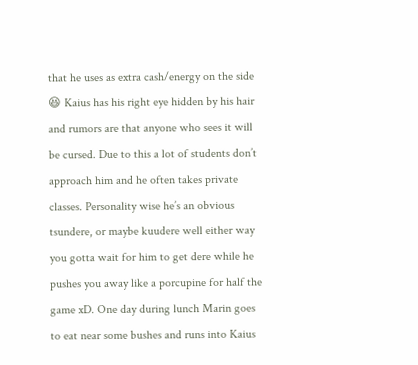that he uses as extra cash/energy on the side 😆 Kaius has his right eye hidden by his hair and rumors are that anyone who sees it will be cursed. Due to this a lot of students don’t approach him and he often takes private classes. Personality wise he’s an obvious tsundere, or maybe kuudere well either way you gotta wait for him to get dere while he pushes you away like a porcupine for half the game xD. One day during lunch Marin goes to eat near some bushes and runs into Kaius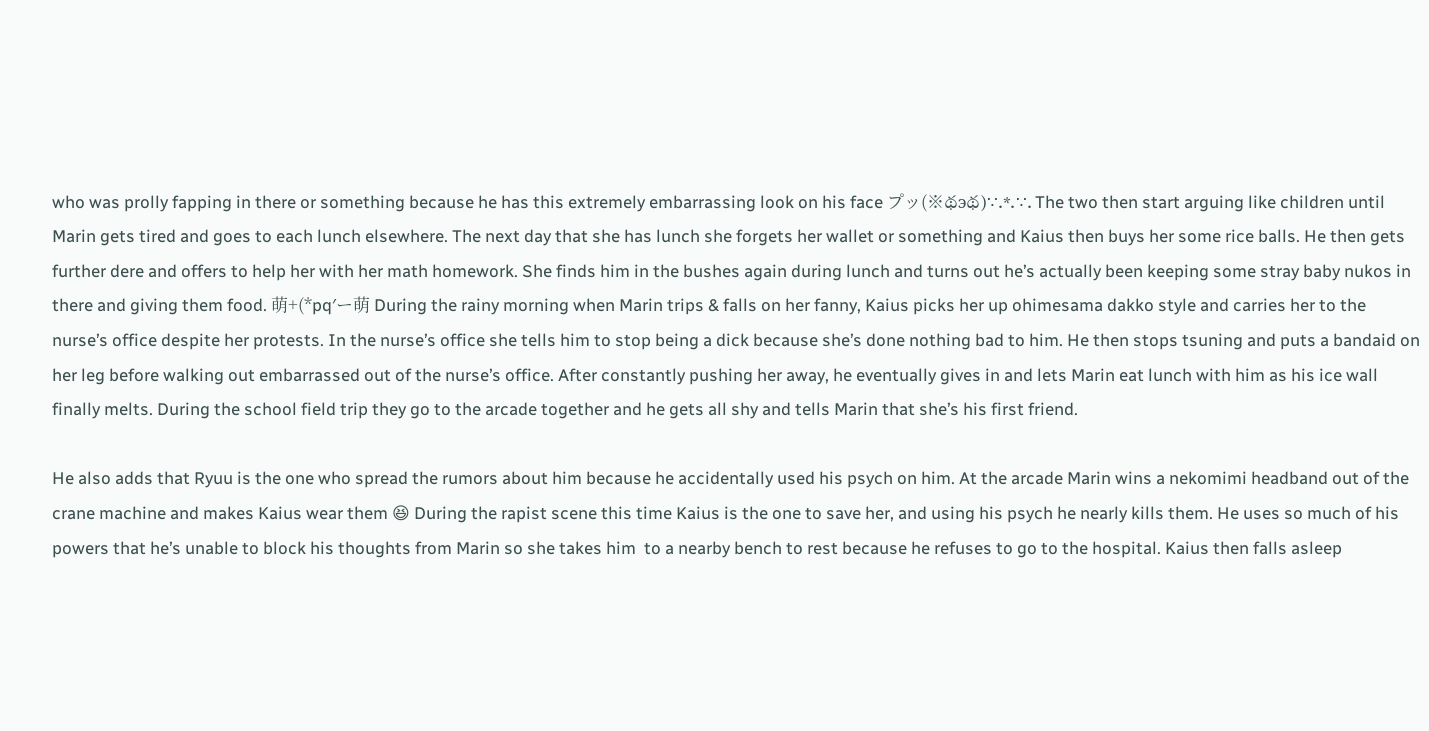who was prolly fapping in there or something because he has this extremely embarrassing look on his face プッ(※థэథ)∵.*.∵. The two then start arguing like children until Marin gets tired and goes to each lunch elsewhere. The next day that she has lunch she forgets her wallet or something and Kaius then buys her some rice balls. He then gets further dere and offers to help her with her math homework. She finds him in the bushes again during lunch and turns out he’s actually been keeping some stray baby nukos in there and giving them food. 萌+(*pq′ー萌 During the rainy morning when Marin trips & falls on her fanny, Kaius picks her up ohimesama dakko style and carries her to the nurse’s office despite her protests. In the nurse’s office she tells him to stop being a dick because she’s done nothing bad to him. He then stops tsuning and puts a bandaid on her leg before walking out embarrassed out of the nurse’s office. After constantly pushing her away, he eventually gives in and lets Marin eat lunch with him as his ice wall finally melts. During the school field trip they go to the arcade together and he gets all shy and tells Marin that she’s his first friend.

He also adds that Ryuu is the one who spread the rumors about him because he accidentally used his psych on him. At the arcade Marin wins a nekomimi headband out of the crane machine and makes Kaius wear them 😆 During the rapist scene this time Kaius is the one to save her, and using his psych he nearly kills them. He uses so much of his powers that he’s unable to block his thoughts from Marin so she takes him  to a nearby bench to rest because he refuses to go to the hospital. Kaius then falls asleep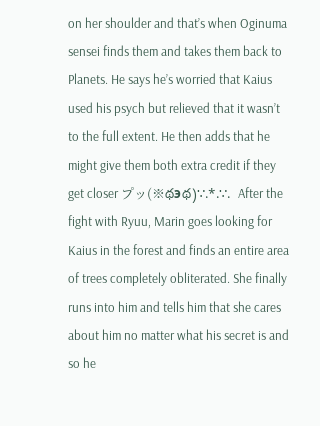on her shoulder and that’s when Oginuma sensei finds them and takes them back to Planets. He says he’s worried that Kaius used his psych but relieved that it wasn’t to the full extent. He then adds that he might give them both extra credit if they get closer プッ(※థэథ)∵.*.∵.  After the fight with Ryuu, Marin goes looking for Kaius in the forest and finds an entire area of trees completely obliterated. She finally runs into him and tells him that she cares about him no matter what his secret is and so he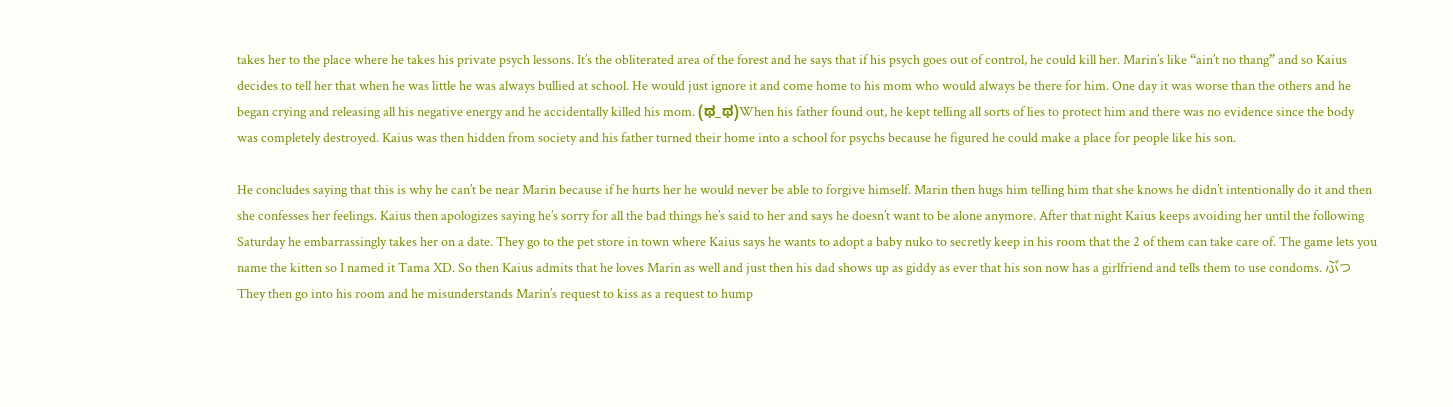takes her to the place where he takes his private psych lessons. It’s the obliterated area of the forest and he says that if his psych goes out of control, he could kill her. Marin’s like “ain’t no thang” and so Kaius decides to tell her that when he was little he was always bullied at school. He would just ignore it and come home to his mom who would always be there for him. One day it was worse than the others and he began crying and releasing all his negative energy and he accidentally killed his mom. (ಥ_ಥ)When his father found out, he kept telling all sorts of lies to protect him and there was no evidence since the body was completely destroyed. Kaius was then hidden from society and his father turned their home into a school for psychs because he figured he could make a place for people like his son.

He concludes saying that this is why he can’t be near Marin because if he hurts her he would never be able to forgive himself. Marin then hugs him telling him that she knows he didn’t intentionally do it and then she confesses her feelings. Kaius then apologizes saying he’s sorry for all the bad things he’s said to her and says he doesn’t want to be alone anymore. After that night Kaius keeps avoiding her until the following Saturday he embarrassingly takes her on a date. They go to the pet store in town where Kaius says he wants to adopt a baby nuko to secretly keep in his room that the 2 of them can take care of. The game lets you name the kitten so I named it Tama XD. So then Kaius admits that he loves Marin as well and just then his dad shows up as giddy as ever that his son now has a girlfriend and tells them to use condoms. ぶっ They then go into his room and he misunderstands Marin’s request to kiss as a request to hump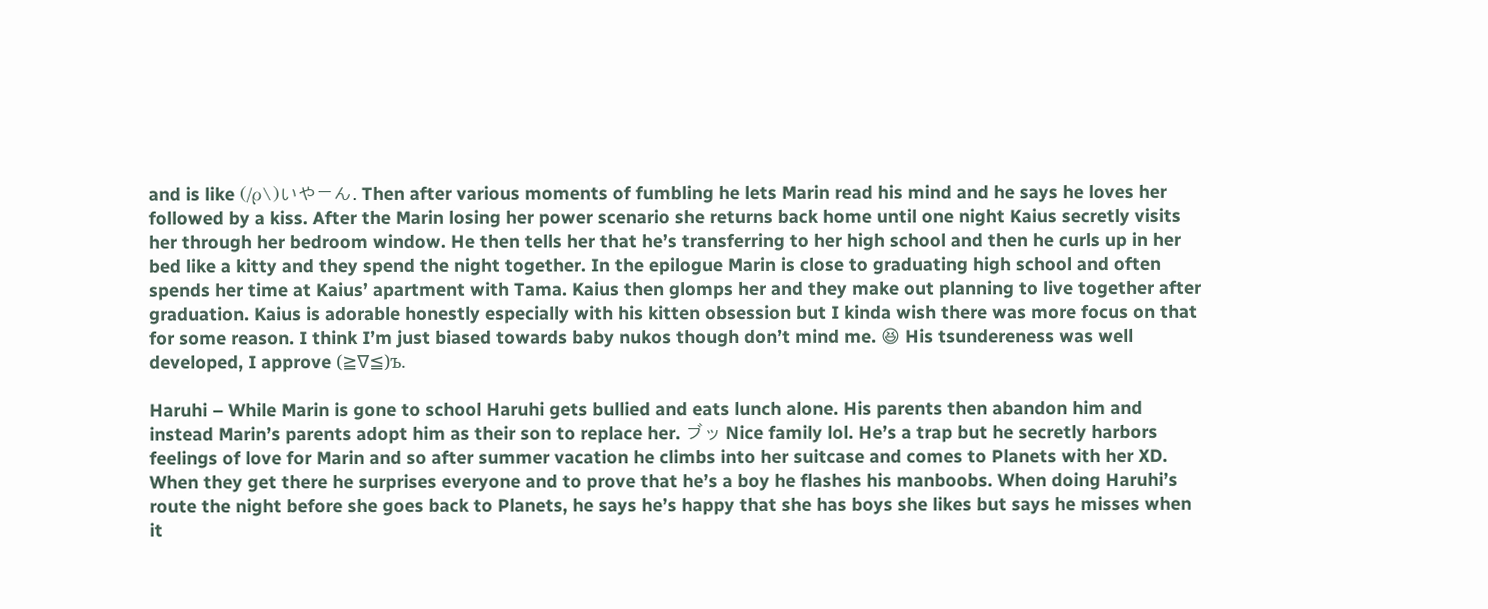and is like (/ρ\)いやーん. Then after various moments of fumbling he lets Marin read his mind and he says he loves her followed by a kiss. After the Marin losing her power scenario she returns back home until one night Kaius secretly visits her through her bedroom window. He then tells her that he’s transferring to her high school and then he curls up in her bed like a kitty and they spend the night together. In the epilogue Marin is close to graduating high school and often spends her time at Kaius’ apartment with Tama. Kaius then glomps her and they make out planning to live together after graduation. Kaius is adorable honestly especially with his kitten obsession but I kinda wish there was more focus on that for some reason. I think I’m just biased towards baby nukos though don’t mind me. 😆 His tsundereness was well developed, I approve (≧∇≦)ъ.

Haruhi – While Marin is gone to school Haruhi gets bullied and eats lunch alone. His parents then abandon him and instead Marin’s parents adopt him as their son to replace her. ブッ Nice family lol. He’s a trap but he secretly harbors feelings of love for Marin and so after summer vacation he climbs into her suitcase and comes to Planets with her XD. When they get there he surprises everyone and to prove that he’s a boy he flashes his manboobs. When doing Haruhi’s route the night before she goes back to Planets, he says he’s happy that she has boys she likes but says he misses when it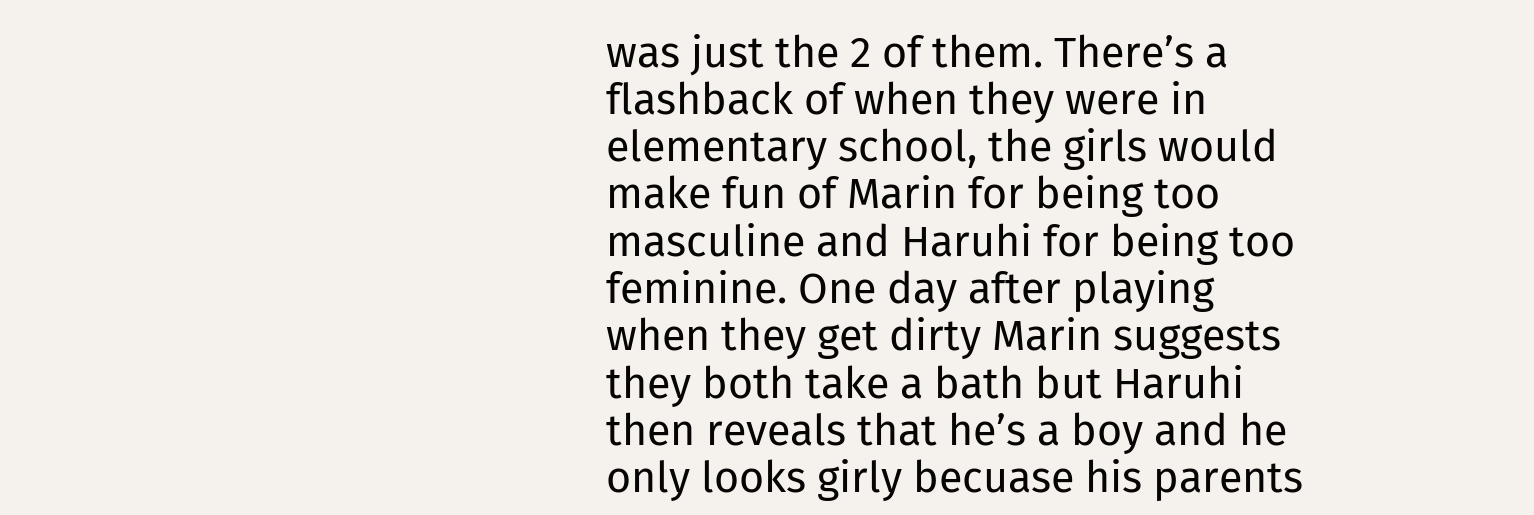was just the 2 of them. There’s a flashback of when they were in elementary school, the girls would make fun of Marin for being too masculine and Haruhi for being too feminine. One day after playing when they get dirty Marin suggests they both take a bath but Haruhi then reveals that he’s a boy and he only looks girly becuase his parents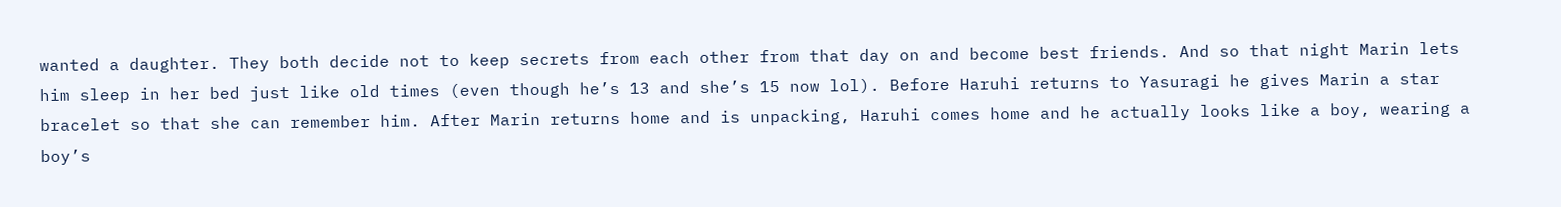wanted a daughter. They both decide not to keep secrets from each other from that day on and become best friends. And so that night Marin lets him sleep in her bed just like old times (even though he’s 13 and she’s 15 now lol). Before Haruhi returns to Yasuragi he gives Marin a star bracelet so that she can remember him. After Marin returns home and is unpacking, Haruhi comes home and he actually looks like a boy, wearing a boy’s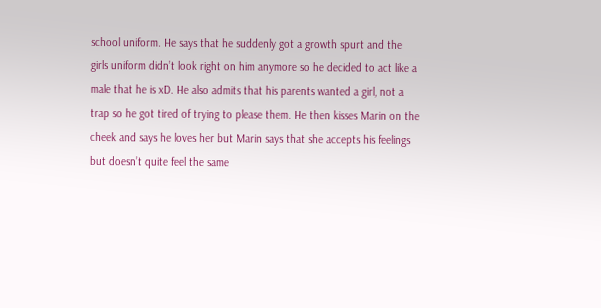school uniform. He says that he suddenly got a growth spurt and the girls uniform didn’t look right on him anymore so he decided to act like a male that he is xD. He also admits that his parents wanted a girl, not a trap so he got tired of trying to please them. He then kisses Marin on the cheek and says he loves her but Marin says that she accepts his feelings but doesn’t quite feel the same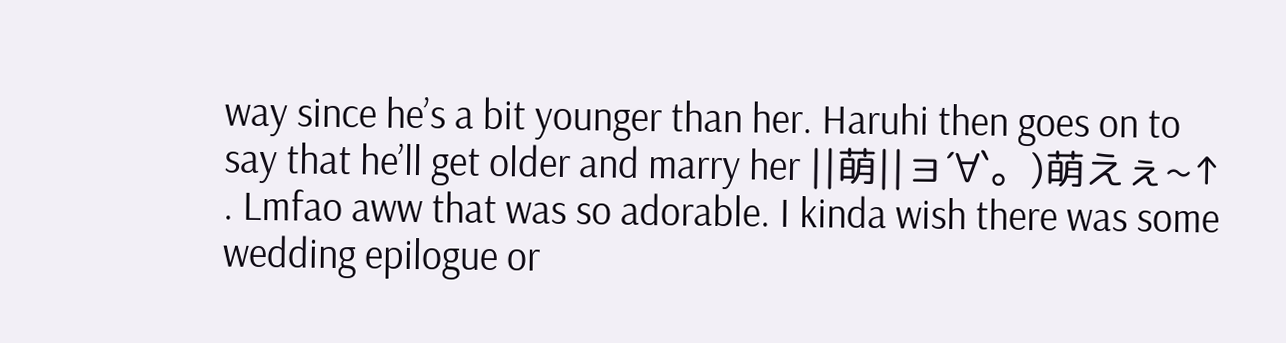way since he’s a bit younger than her. Haruhi then goes on to say that he’ll get older and marry her ||萌||ョ´∀`。)萌えぇ~↑ . Lmfao aww that was so adorable. I kinda wish there was some wedding epilogue or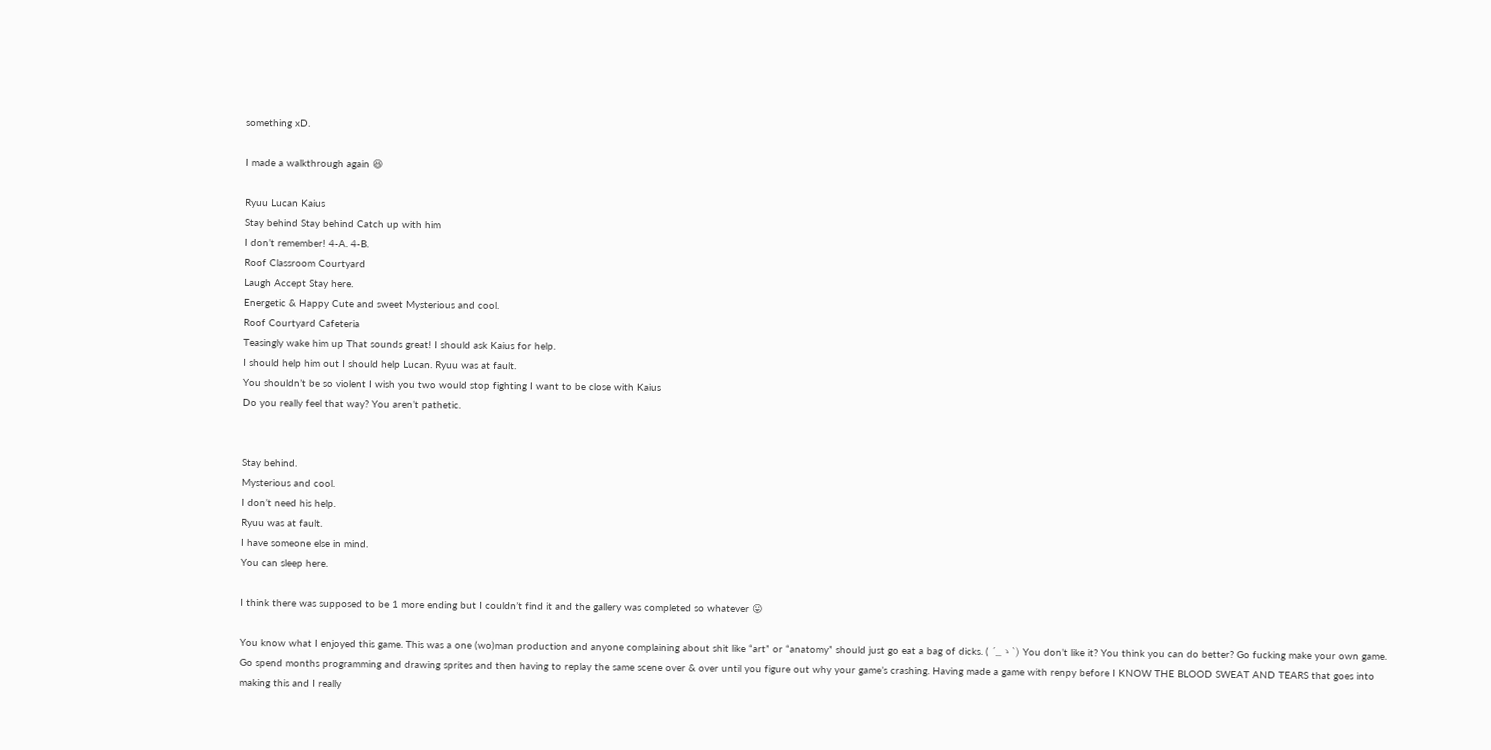something xD.

I made a walkthrough again 😆

Ryuu Lucan Kaius
Stay behind Stay behind Catch up with him
I don’t remember! 4-A. 4-B.
Roof Classroom Courtyard
Laugh Accept Stay here.
Energetic & Happy Cute and sweet Mysterious and cool.
Roof Courtyard Cafeteria
Teasingly wake him up That sounds great! I should ask Kaius for help.
I should help him out I should help Lucan. Ryuu was at fault.
You shouldn’t be so violent I wish you two would stop fighting I want to be close with Kaius
Do you really feel that way? You aren’t pathetic.


Stay behind.
Mysterious and cool.
I don’t need his help.
Ryuu was at fault.
I have someone else in mind.
You can sleep here.

I think there was supposed to be 1 more ending but I couldn’t find it and the gallery was completed so whatever 😛

You know what I enjoyed this game. This was a one (wo)man production and anyone complaining about shit like “art” or “anatomy” should just go eat a bag of dicks. ( ´_ゝ`) You don’t like it? You think you can do better? Go fucking make your own game. Go spend months programming and drawing sprites and then having to replay the same scene over & over until you figure out why your game’s crashing. Having made a game with renpy before I KNOW THE BLOOD SWEAT AND TEARS that goes into making this and I really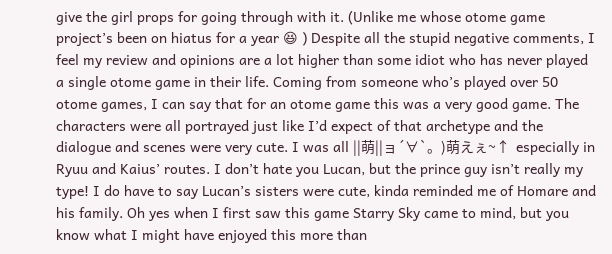give the girl props for going through with it. (Unlike me whose otome game project’s been on hiatus for a year 😆 ) Despite all the stupid negative comments, I feel my review and opinions are a lot higher than some idiot who has never played a single otome game in their life. Coming from someone who’s played over 50 otome games, I can say that for an otome game this was a very good game. The characters were all portrayed just like I’d expect of that archetype and the dialogue and scenes were very cute. I was all ||萌||ョ´∀`。)萌えぇ~↑  especially in Ryuu and Kaius’ routes. I don’t hate you Lucan, but the prince guy isn’t really my type! I do have to say Lucan’s sisters were cute, kinda reminded me of Homare and his family. Oh yes when I first saw this game Starry Sky came to mind, but you know what I might have enjoyed this more than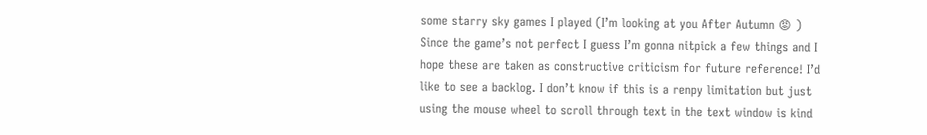some starry sky games I played (I’m looking at you After Autumn 😡 ) Since the game’s not perfect I guess I’m gonna nitpick a few things and I hope these are taken as constructive criticism for future reference! I’d like to see a backlog. I don’t know if this is a renpy limitation but just using the mouse wheel to scroll through text in the text window is kind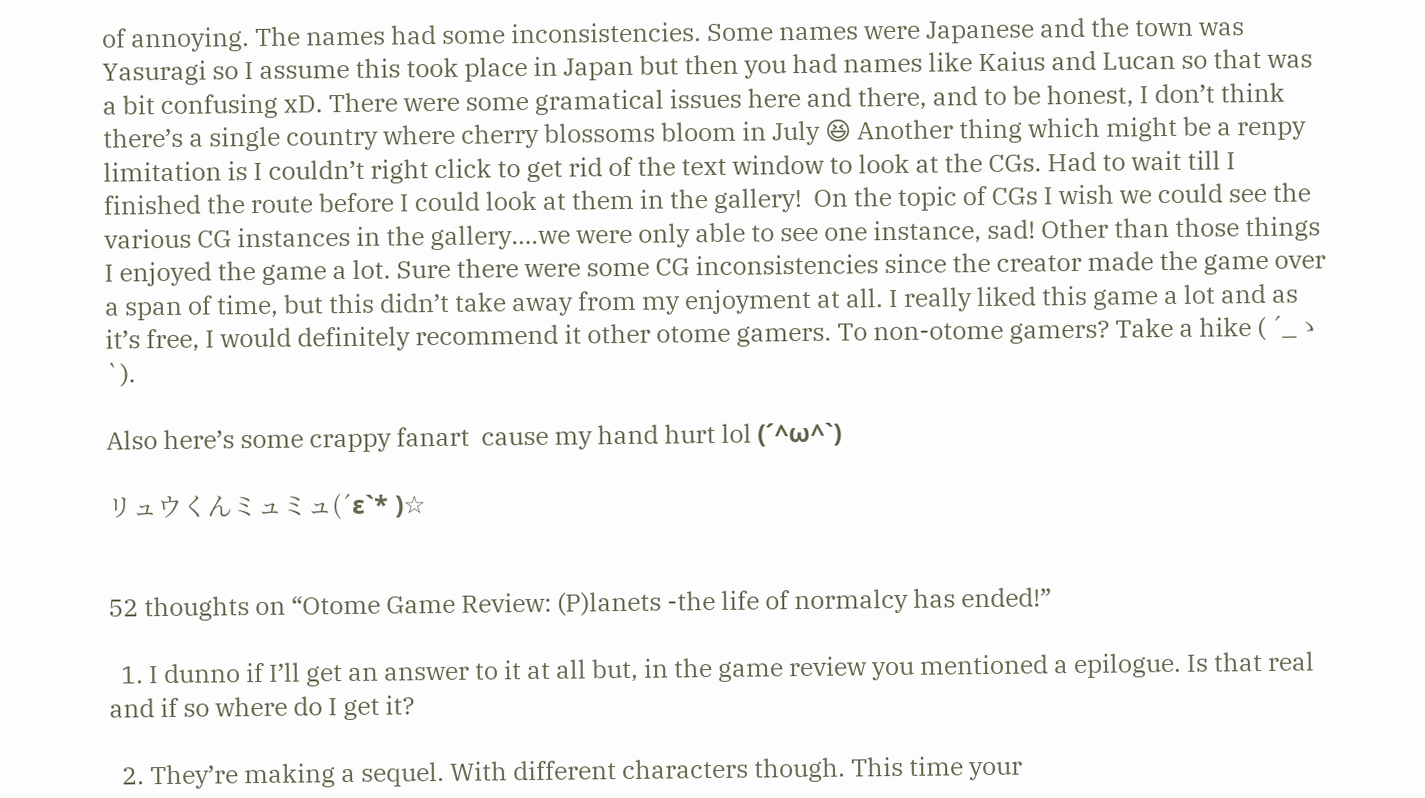of annoying. The names had some inconsistencies. Some names were Japanese and the town was Yasuragi so I assume this took place in Japan but then you had names like Kaius and Lucan so that was a bit confusing xD. There were some gramatical issues here and there, and to be honest, I don’t think there’s a single country where cherry blossoms bloom in July 😆 Another thing which might be a renpy limitation is I couldn’t right click to get rid of the text window to look at the CGs. Had to wait till I finished the route before I could look at them in the gallery!  On the topic of CGs I wish we could see the various CG instances in the gallery….we were only able to see one instance, sad! Other than those things I enjoyed the game a lot. Sure there were some CG inconsistencies since the creator made the game over a span of time, but this didn’t take away from my enjoyment at all. I really liked this game a lot and as it’s free, I would definitely recommend it other otome gamers. To non-otome gamers? Take a hike ( ´_ゝ`).

Also here’s some crappy fanart  cause my hand hurt lol (´^ω^`)

リュウくんミュミュ(´ε`* )☆


52 thoughts on “Otome Game Review: (P)lanets -the life of normalcy has ended!”

  1. I dunno if I’ll get an answer to it at all but, in the game review you mentioned a epilogue. Is that real and if so where do I get it?

  2. They’re making a sequel. With different characters though. This time your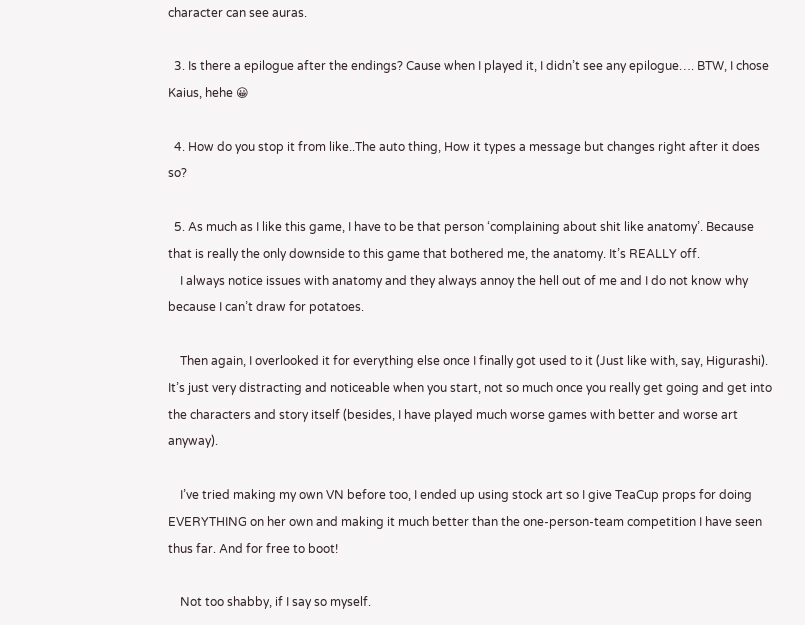character can see auras.

  3. Is there a epilogue after the endings? Cause when I played it, I didn’t see any epilogue…. BTW, I chose Kaius, hehe 😀

  4. How do you stop it from like..The auto thing, How it types a message but changes right after it does so?

  5. As much as I like this game, I have to be that person ‘complaining about shit like anatomy’. Because that is really the only downside to this game that bothered me, the anatomy. It’s REALLY off.
    I always notice issues with anatomy and they always annoy the hell out of me and I do not know why because I can’t draw for potatoes.

    Then again, I overlooked it for everything else once I finally got used to it (Just like with, say, Higurashi). It’s just very distracting and noticeable when you start, not so much once you really get going and get into the characters and story itself (besides, I have played much worse games with better and worse art anyway).

    I’ve tried making my own VN before too, I ended up using stock art so I give TeaCup props for doing EVERYTHING on her own and making it much better than the one-person-team competition I have seen thus far. And for free to boot!

    Not too shabby, if I say so myself.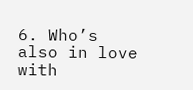6. Who’s also in love with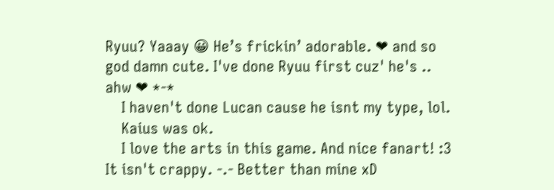Ryuu? Yaaay 😀 He’s frickin’ adorable. ❤ and so god damn cute. I've done Ryuu first cuz' he's .. ahw ❤ *-*
    I haven't done Lucan cause he isnt my type, lol.
    Kaius was ok.
    I love the arts in this game. And nice fanart! :3 It isn't crappy. -.- Better than mine xD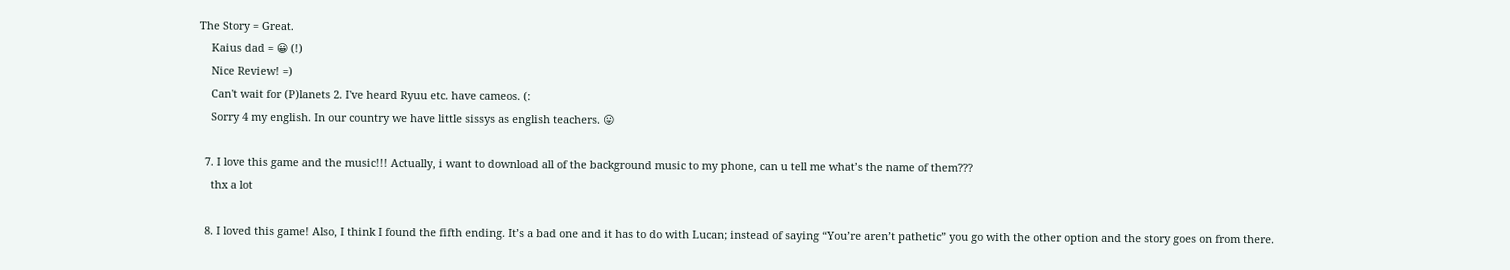The Story = Great.
    Kaius dad = 😀 (!)
    Nice Review! =)
    Can't wait for (P)lanets 2. I've heard Ryuu etc. have cameos. (:
    Sorry 4 my english. In our country we have little sissys as english teachers. 😛

  7. I love this game and the music!!! Actually, i want to download all of the background music to my phone, can u tell me what’s the name of them???
    thx a lot

  8. I loved this game! Also, I think I found the fifth ending. It’s a bad one and it has to do with Lucan; instead of saying “You’re aren’t pathetic” you go with the other option and the story goes on from there.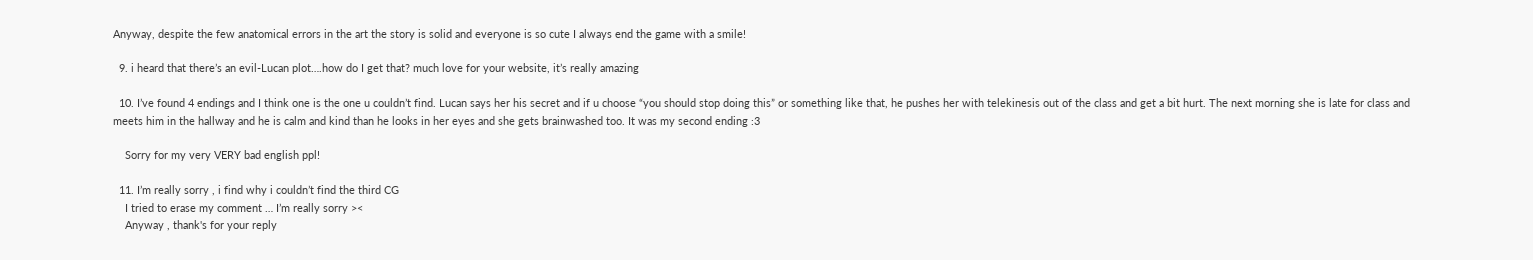Anyway, despite the few anatomical errors in the art the story is solid and everyone is so cute I always end the game with a smile!

  9. i heard that there’s an evil-Lucan plot….how do I get that? much love for your website, it’s really amazing

  10. I’ve found 4 endings and I think one is the one u couldn’t find. Lucan says her his secret and if u choose “you should stop doing this” or something like that, he pushes her with telekinesis out of the class and get a bit hurt. The next morning she is late for class and meets him in the hallway and he is calm and kind than he looks in her eyes and she gets brainwashed too. It was my second ending :3

    Sorry for my very VERY bad english ppl!

  11. I’m really sorry , i find why i couldn’t find the third CG
    I tried to erase my comment … I’m really sorry ><
    Anyway , thank's for your reply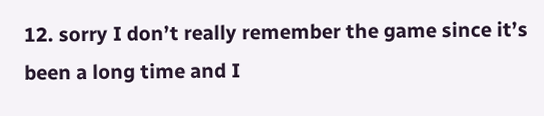12. sorry I don’t really remember the game since it’s been a long time and I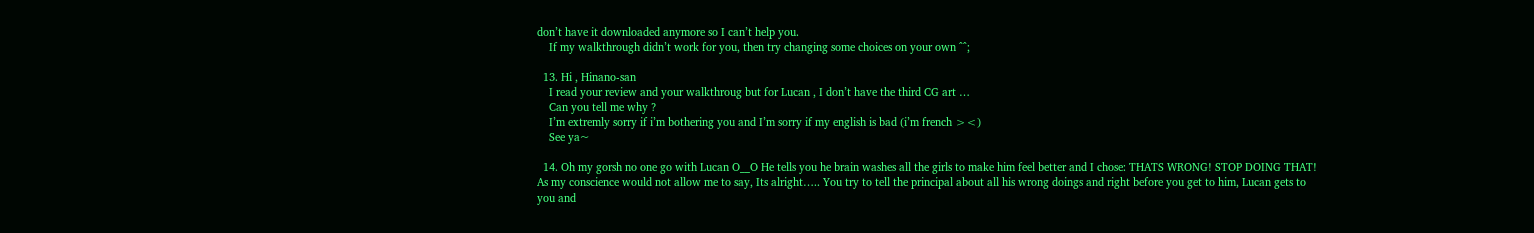don’t have it downloaded anymore so I can’t help you.
    If my walkthrough didn’t work for you, then try changing some choices on your own ^^;

  13. Hi , Hinano-san
    I read your review and your walkthroug but for Lucan , I don’t have the third CG art …
    Can you tell me why ?
    I’m extremly sorry if i’m bothering you and I’m sorry if my english is bad (i’m french ><)
    See ya~

  14. Oh my gorsh no one go with Lucan O__O He tells you he brain washes all the girls to make him feel better and I chose: THATS WRONG! STOP DOING THAT! As my conscience would not allow me to say, Its alright….. You try to tell the principal about all his wrong doings and right before you get to him, Lucan gets to you and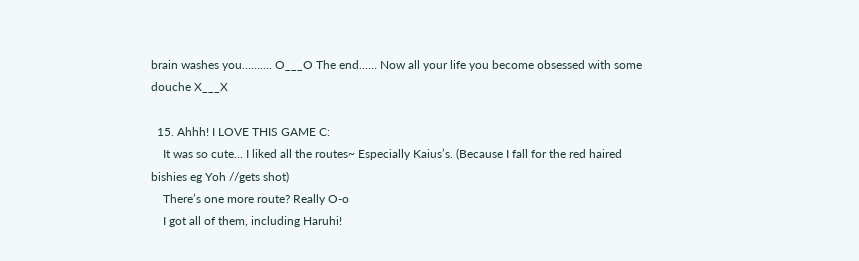brain washes you………. O___O The end…… Now all your life you become obsessed with some douche X___X

  15. Ahhh! I LOVE THIS GAME C:
    It was so cute… I liked all the routes~ Especially Kaius’s. (Because I fall for the red haired bishies eg Yoh //gets shot)
    There’s one more route? Really O-o
    I got all of them, including Haruhi!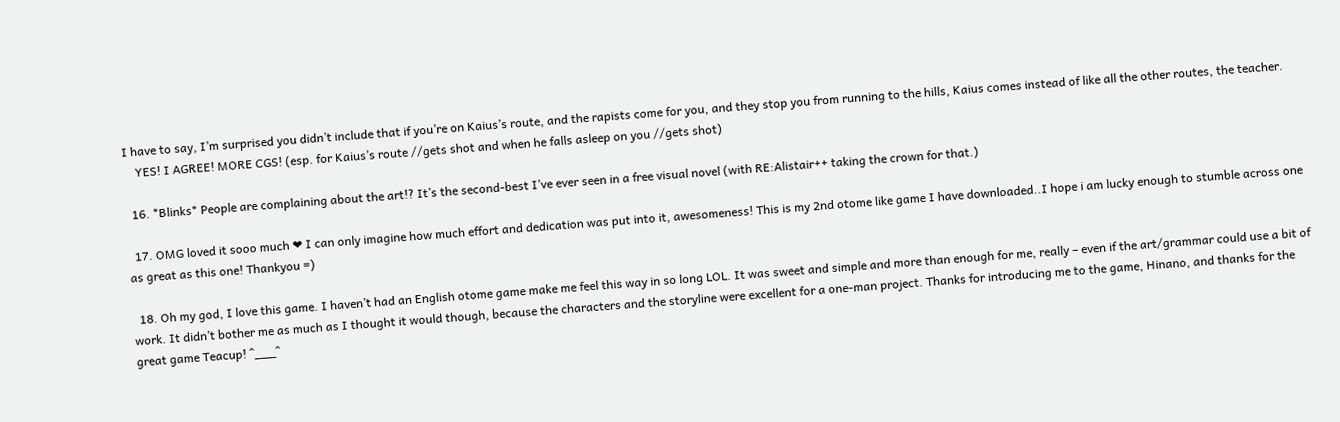I have to say, I’m surprised you didn’t include that if you’re on Kaius’s route, and the rapists come for you, and they stop you from running to the hills, Kaius comes instead of like all the other routes, the teacher.
    YES! I AGREE! MORE CGS! (esp. for Kaius’s route //gets shot and when he falls asleep on you //gets shot)

  16. *Blinks* People are complaining about the art!? It’s the second-best I’ve ever seen in a free visual novel (with RE:Alistair++ taking the crown for that.)

  17. OMG loved it sooo much ❤ I can only imagine how much effort and dedication was put into it, awesomeness! This is my 2nd otome like game I have downloaded..I hope i am lucky enough to stumble across one as great as this one! Thankyou =)

  18. Oh my god, I love this game. I haven’t had an English otome game make me feel this way in so long LOL. It was sweet and simple and more than enough for me, really – even if the art/grammar could use a bit of work. It didn’t bother me as much as I thought it would though, because the characters and the storyline were excellent for a one-man project. Thanks for introducing me to the game, Hinano, and thanks for the great game Teacup! ^___^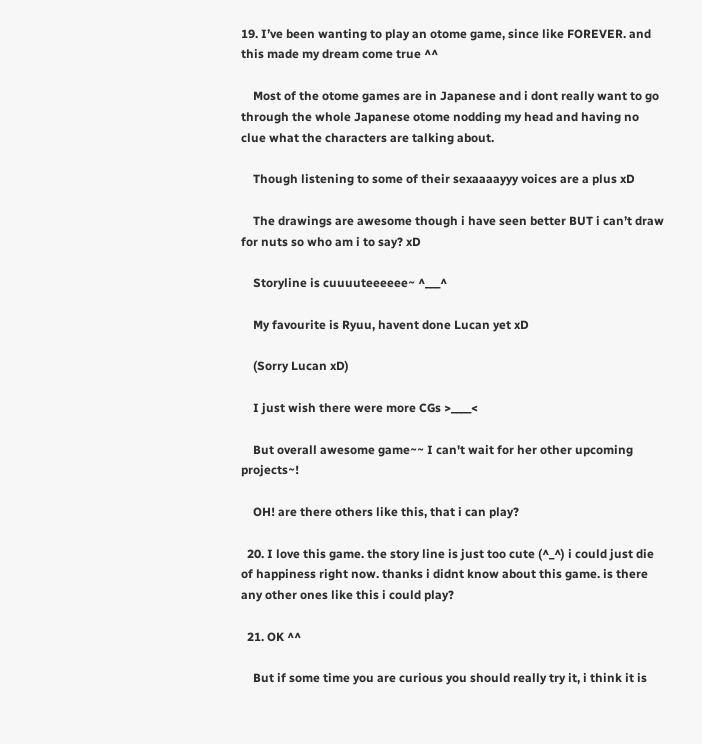19. I’ve been wanting to play an otome game, since like FOREVER. and this made my dream come true ^^

    Most of the otome games are in Japanese and i dont really want to go through the whole Japanese otome nodding my head and having no clue what the characters are talking about.

    Though listening to some of their sexaaaayyy voices are a plus xD

    The drawings are awesome though i have seen better BUT i can’t draw for nuts so who am i to say? xD

    Storyline is cuuuuteeeeee~ ^___^

    My favourite is Ryuu, havent done Lucan yet xD

    (Sorry Lucan xD)

    I just wish there were more CGs >____<

    But overall awesome game~~ I can't wait for her other upcoming projects~!

    OH! are there others like this, that i can play?

  20. I love this game. the story line is just too cute (^_^) i could just die of happiness right now. thanks i didnt know about this game. is there any other ones like this i could play?

  21. OK ^^

    But if some time you are curious you should really try it, i think it is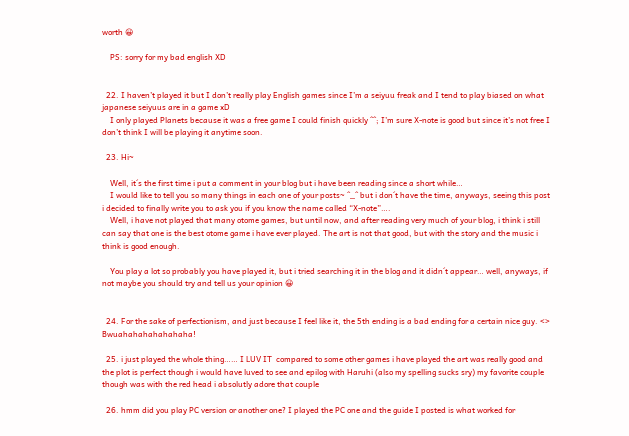worth 😀

    PS: sorry for my bad english XD


  22. I haven’t played it but I don’t really play English games since I’m a seiyuu freak and I tend to play biased on what japanese seiyuus are in a game xD
    I only played Planets because it was a free game I could finish quickly ^^; I’m sure X-note is good but since it’s not free I don’t think I will be playing it anytime soon.

  23. Hi~

    Well, it´s the first time i put a comment in your blog but i have been reading since a short while…
    I would like to tell you so many things in each one of your posts~ ^_^ but i don´t have the time, anyways, seeing this post i decided to finally write you to ask you if you know the name called “X-note”….
    Well, i have not played that many otome games, but until now, and after reading very much of your blog, i think i still can say that one is the best otome game i have ever played. The art is not that good, but with the story and the music i think is good enough.

    You play a lot so probably you have played it, but i tried searching it in the blog and it didn´t appear… well, anyways, if not maybe you should try and tell us your opinion 😀


  24. For the sake of perfectionism, and just because I feel like it, the 5th ending is a bad ending for a certain nice guy. <> Bwuahahahahahahaha!

  25. i just played the whole thing…… I LUV IT  compared to some other games i have played the art was really good and the plot is perfect though i would have luved to see and epilog with Haruhi (also my spelling sucks sry) my favorite couple though was with the red head i absolutly adore that couple

  26. hmm did you play PC version or another one? I played the PC one and the guide I posted is what worked for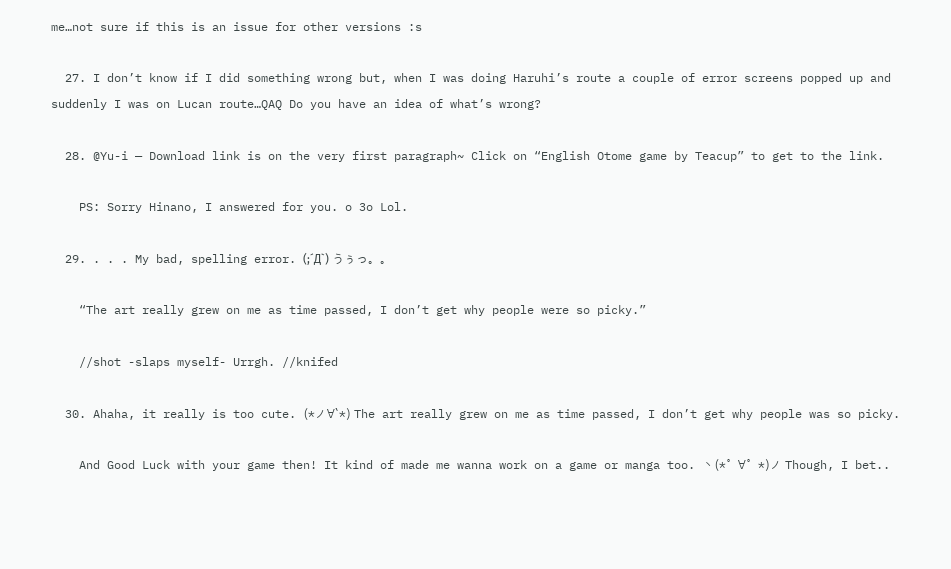me…not sure if this is an issue for other versions :s

  27. I don’t know if I did something wrong but, when I was doing Haruhi’s route a couple of error screens popped up and suddenly I was on Lucan route…QAQ Do you have an idea of what’s wrong?

  28. @Yu-i — Download link is on the very first paragraph~ Click on “English Otome game by Teacup” to get to the link.

    PS: Sorry Hinano, I answered for you. o 3o Lol.

  29. . . . My bad, spelling error. (;´Д`) うぅっ。。

    “The art really grew on me as time passed, I don’t get why people were so picky.”

    //shot -slaps myself- Urrgh. //knifed

  30. Ahaha, it really is too cute. (*ノ∀`*) The art really grew on me as time passed, I don’t get why people was so picky.

    And Good Luck with your game then! It kind of made me wanna work on a game or manga too. ヽ(*゜∀゜*)ノ Though, I bet..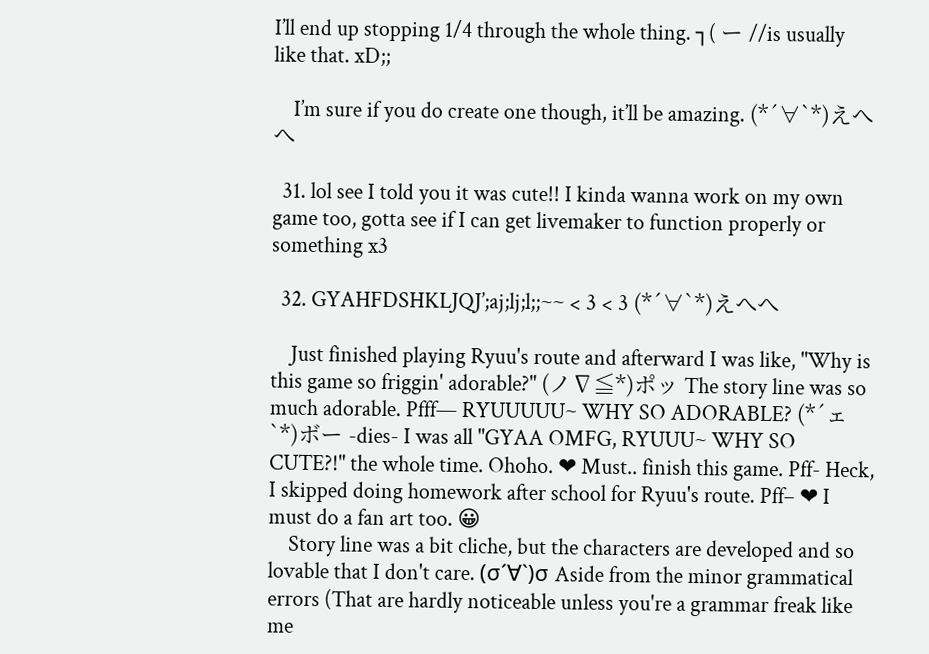I’ll end up stopping 1/4 through the whole thing. ┐( ー //is usually like that. xD;;

    I’m sure if you do create one though, it’ll be amazing. (*´∀`*)えへへ

  31. lol see I told you it was cute!! I kinda wanna work on my own game too, gotta see if I can get livemaker to function properly or something x3

  32. GYAHFDSHKLJQJ’;aj;lj;l;;~~ < 3 < 3 (*´∀`*)えへへ

    Just finished playing Ryuu's route and afterward I was like, "Why is this game so friggin' adorable?" (ノ∇≦*)ポッ The story line was so much adorable. Pfff— RYUUUUU~ WHY SO ADORABLE? (*´ェ`*)ボー -dies- I was all "GYAA OMFG, RYUUU~ WHY SO CUTE?!" the whole time. Ohoho. ❤ Must.. finish this game. Pff- Heck, I skipped doing homework after school for Ryuu's route. Pff– ❤ I must do a fan art too. 😀
    Story line was a bit cliche, but the characters are developed and so lovable that I don't care. (σ´∀`)σ Aside from the minor grammatical errors (That are hardly noticeable unless you're a grammar freak like me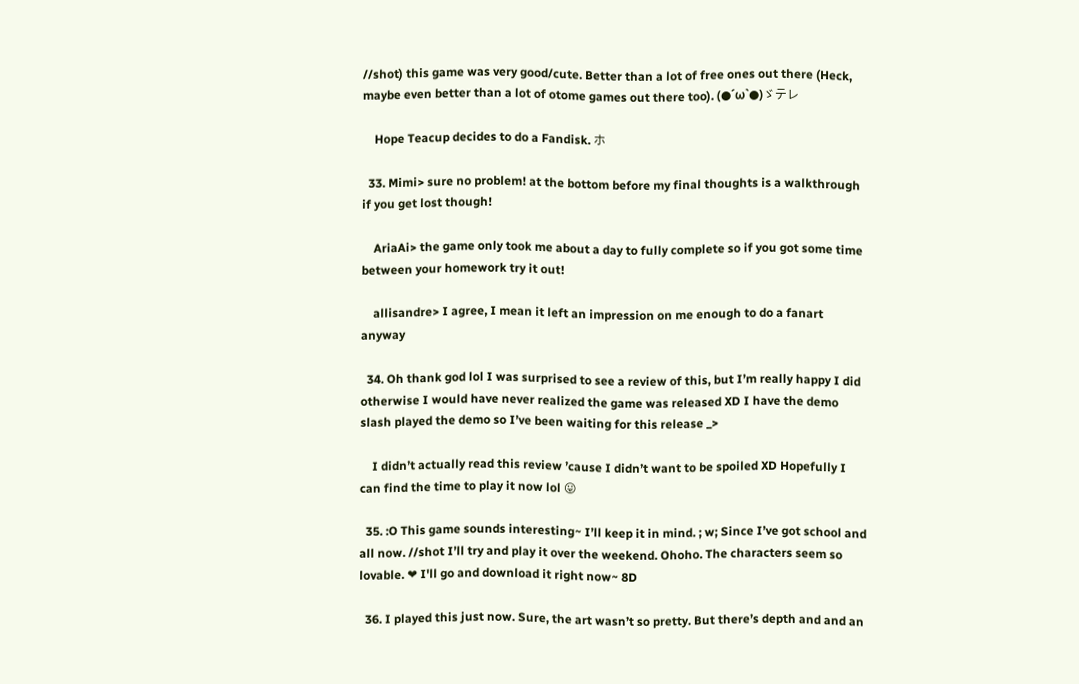//shot) this game was very good/cute. Better than a lot of free ones out there (Heck, maybe even better than a lot of otome games out there too). (●´ω`●)ゞテレ

    Hope Teacup decides to do a Fandisk. ホ

  33. Mimi> sure no problem! at the bottom before my final thoughts is a walkthrough if you get lost though!

    AriaAi> the game only took me about a day to fully complete so if you got some time between your homework try it out!

    allisandre> I agree, I mean it left an impression on me enough to do a fanart anyway

  34. Oh thank god lol I was surprised to see a review of this, but I’m really happy I did otherwise I would have never realized the game was released XD I have the demo slash played the demo so I’ve been waiting for this release _>

    I didn’t actually read this review ’cause I didn’t want to be spoiled XD Hopefully I can find the time to play it now lol 😛

  35. :O This game sounds interesting~ I’ll keep it in mind. ; w; Since I’ve got school and all now. //shot I’ll try and play it over the weekend. Ohoho. The characters seem so lovable. ❤ I'll go and download it right now~ 8D

  36. I played this just now. Sure, the art wasn’t so pretty. But there’s depth and and an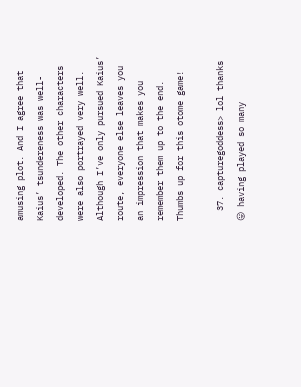amusing plot. And I agree that Kaius’ tsundereness was well-developed. The other characters were also portrayed very well. Although I’ve only pursued Kaius’ route, everyone else leaves you an impression that makes you remember them up to the end. Thumbs up for this otome game!

  37. capturegoddess> lol thanks 😛 having played so many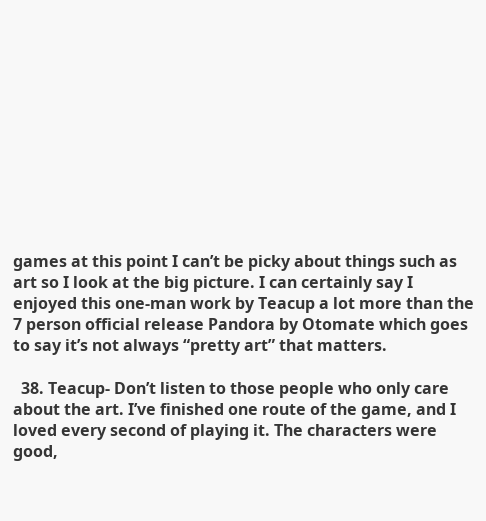games at this point I can’t be picky about things such as art so I look at the big picture. I can certainly say I enjoyed this one-man work by Teacup a lot more than the 7 person official release Pandora by Otomate which goes to say it’s not always “pretty art” that matters.

  38. Teacup- Don’t listen to those people who only care about the art. I’ve finished one route of the game, and I loved every second of playing it. The characters were good,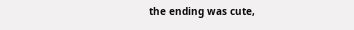the ending was cute,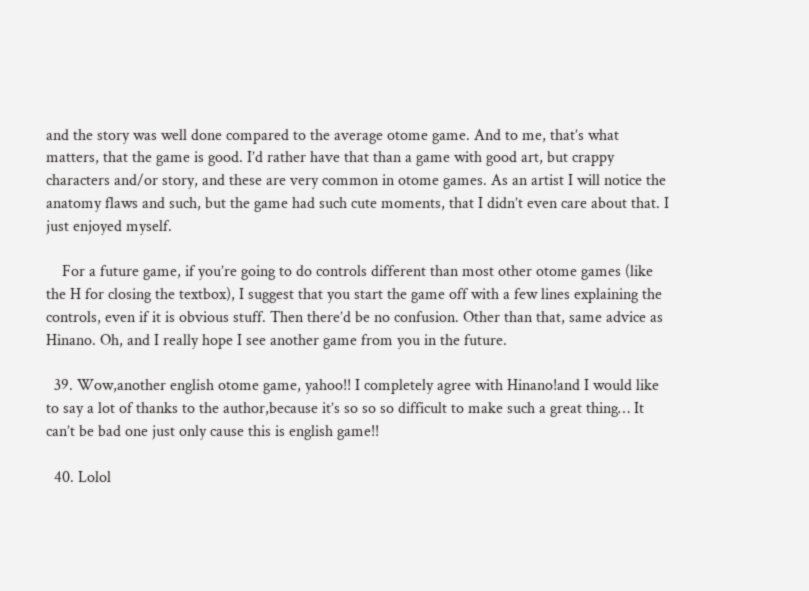and the story was well done compared to the average otome game. And to me, that’s what matters, that the game is good. I’d rather have that than a game with good art, but crappy characters and/or story, and these are very common in otome games. As an artist I will notice the anatomy flaws and such, but the game had such cute moments, that I didn’t even care about that. I just enjoyed myself.

    For a future game, if you’re going to do controls different than most other otome games (like the H for closing the textbox), I suggest that you start the game off with a few lines explaining the controls, even if it is obvious stuff. Then there’d be no confusion. Other than that, same advice as Hinano. Oh, and I really hope I see another game from you in the future.

  39. Wow,another english otome game, yahoo!! I completely agree with Hinano!and I would like to say a lot of thanks to the author,because it’s so so so difficult to make such a great thing… It can’t be bad one just only cause this is english game!!

  40. Lolol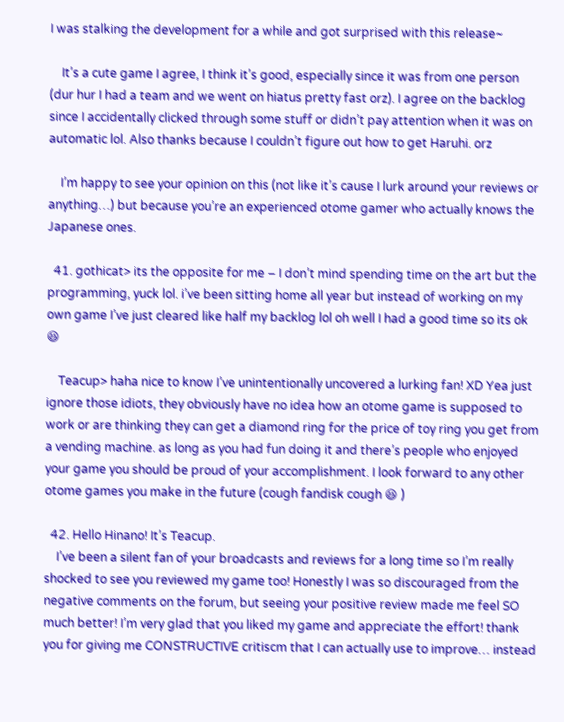I was stalking the development for a while and got surprised with this release~

    It’s a cute game I agree, I think it’s good, especially since it was from one person (dur hur I had a team and we went on hiatus pretty fast orz). I agree on the backlog since I accidentally clicked through some stuff or didn’t pay attention when it was on automatic lol. Also thanks because I couldn’t figure out how to get Haruhi. orz

    I’m happy to see your opinion on this (not like it’s cause I lurk around your reviews or anything…) but because you’re an experienced otome gamer who actually knows the Japanese ones.

  41. gothicat> its the opposite for me – I don’t mind spending time on the art but the programming, yuck lol. i’ve been sitting home all year but instead of working on my own game I’ve just cleared like half my backlog lol oh well I had a good time so its ok 😆

    Teacup> haha nice to know I’ve unintentionally uncovered a lurking fan! XD Yea just ignore those idiots, they obviously have no idea how an otome game is supposed to work or are thinking they can get a diamond ring for the price of toy ring you get from a vending machine. as long as you had fun doing it and there’s people who enjoyed your game you should be proud of your accomplishment. I look forward to any other otome games you make in the future (cough fandisk cough 😆 )

  42. Hello Hinano! It’s Teacup.
    I’ve been a silent fan of your broadcasts and reviews for a long time so I’m really shocked to see you reviewed my game too! Honestly I was so discouraged from the negative comments on the forum, but seeing your positive review made me feel SO much better! I’m very glad that you liked my game and appreciate the effort! thank you for giving me CONSTRUCTIVE critiscm that I can actually use to improve… instead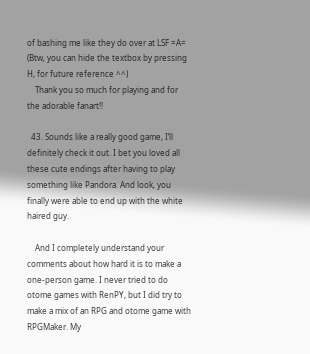of bashing me like they do over at LSF =A= (Btw, you can hide the textbox by pressing H, for future reference ^^)
    Thank you so much for playing and for the adorable fanart!!

  43. Sounds like a really good game, I’ll definitely check it out. I bet you loved all these cute endings after having to play something like Pandora. And look, you finally were able to end up with the white haired guy.

    And I completely understand your comments about how hard it is to make a one-person game. I never tried to do otome games with RenPY, but I did try to make a mix of an RPG and otome game with RPGMaker. My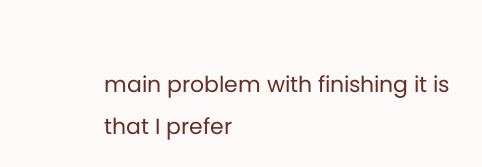main problem with finishing it is that I prefer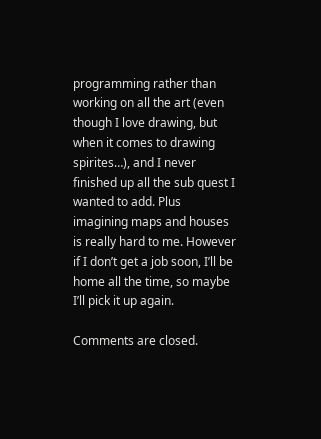programming rather than working on all the art (even though I love drawing, but when it comes to drawing spirites…), and I never finished up all the sub quest I wanted to add. Plus imagining maps and houses is really hard to me. However if I don’t get a job soon, I’ll be home all the time, so maybe I’ll pick it up again.

Comments are closed.